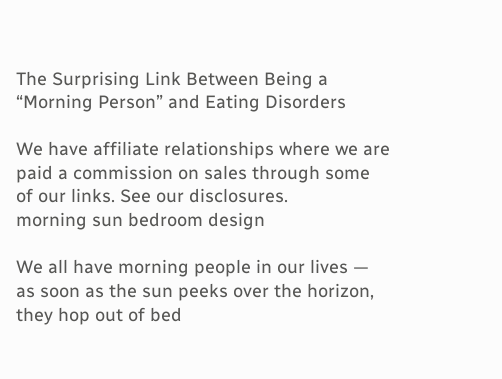The Surprising Link Between Being a “Morning Person” and Eating Disorders

We have affiliate relationships where we are paid a commission on sales through some of our links. See our disclosures.
morning sun bedroom design

We all have morning people in our lives — as soon as the sun peeks over the horizon, they hop out of bed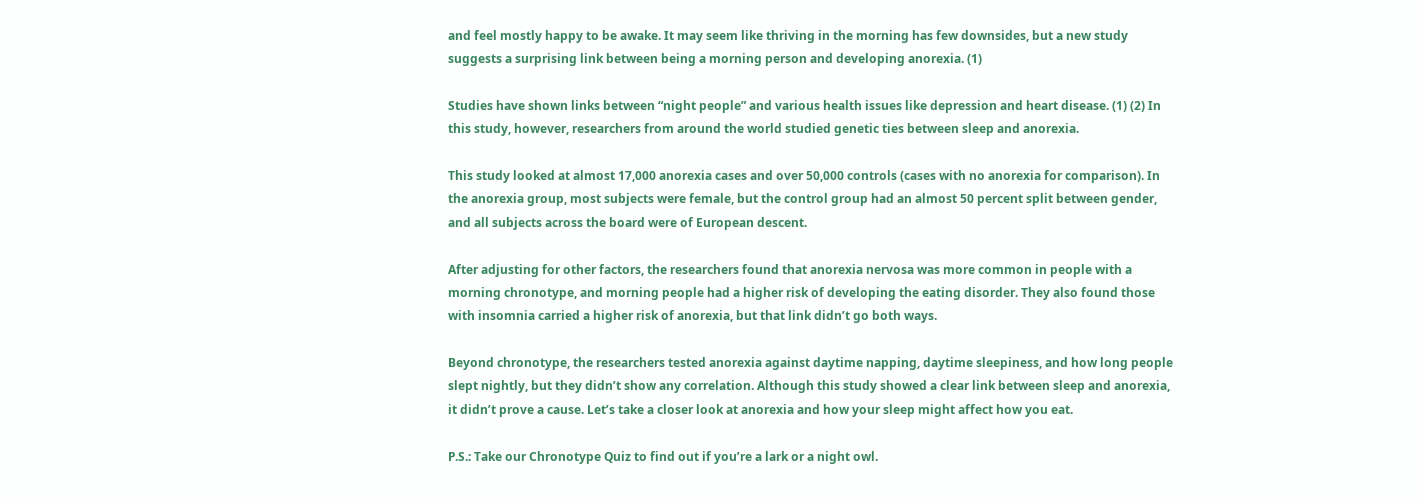and feel mostly happy to be awake. It may seem like thriving in the morning has few downsides, but a new study suggests a surprising link between being a morning person and developing anorexia. (1)

Studies have shown links between “night people” and various health issues like depression and heart disease. (1) (2) In this study, however, researchers from around the world studied genetic ties between sleep and anorexia.

This study looked at almost 17,000 anorexia cases and over 50,000 controls (cases with no anorexia for comparison). In the anorexia group, most subjects were female, but the control group had an almost 50 percent split between gender, and all subjects across the board were of European descent.

After adjusting for other factors, the researchers found that anorexia nervosa was more common in people with a morning chronotype, and morning people had a higher risk of developing the eating disorder. They also found those with insomnia carried a higher risk of anorexia, but that link didn’t go both ways.

Beyond chronotype, the researchers tested anorexia against daytime napping, daytime sleepiness, and how long people slept nightly, but they didn’t show any correlation. Although this study showed a clear link between sleep and anorexia, it didn’t prove a cause. Let’s take a closer look at anorexia and how your sleep might affect how you eat.

P.S.: Take our Chronotype Quiz to find out if you’re a lark or a night owl.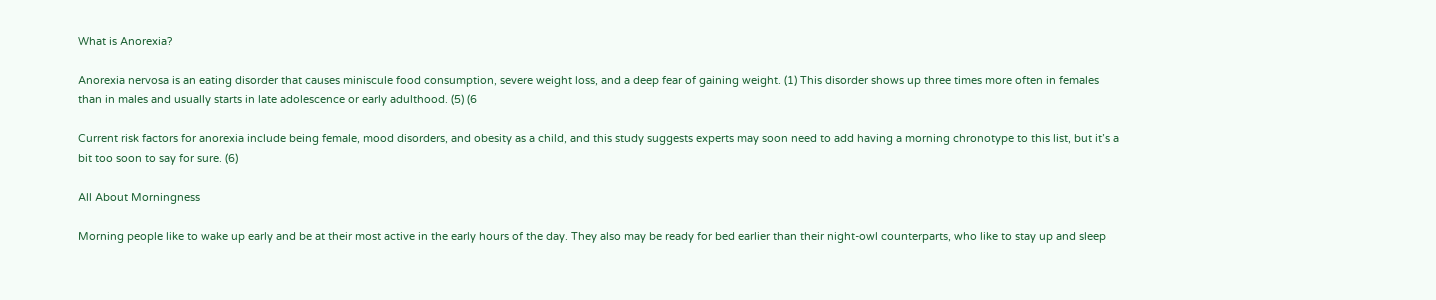What is Anorexia?

Anorexia nervosa is an eating disorder that causes miniscule food consumption, severe weight loss, and a deep fear of gaining weight. (1) This disorder shows up three times more often in females than in males and usually starts in late adolescence or early adulthood. (5) (6

Current risk factors for anorexia include being female, mood disorders, and obesity as a child, and this study suggests experts may soon need to add having a morning chronotype to this list, but it’s a bit too soon to say for sure. (6)

All About Morningness

Morning people like to wake up early and be at their most active in the early hours of the day. They also may be ready for bed earlier than their night-owl counterparts, who like to stay up and sleep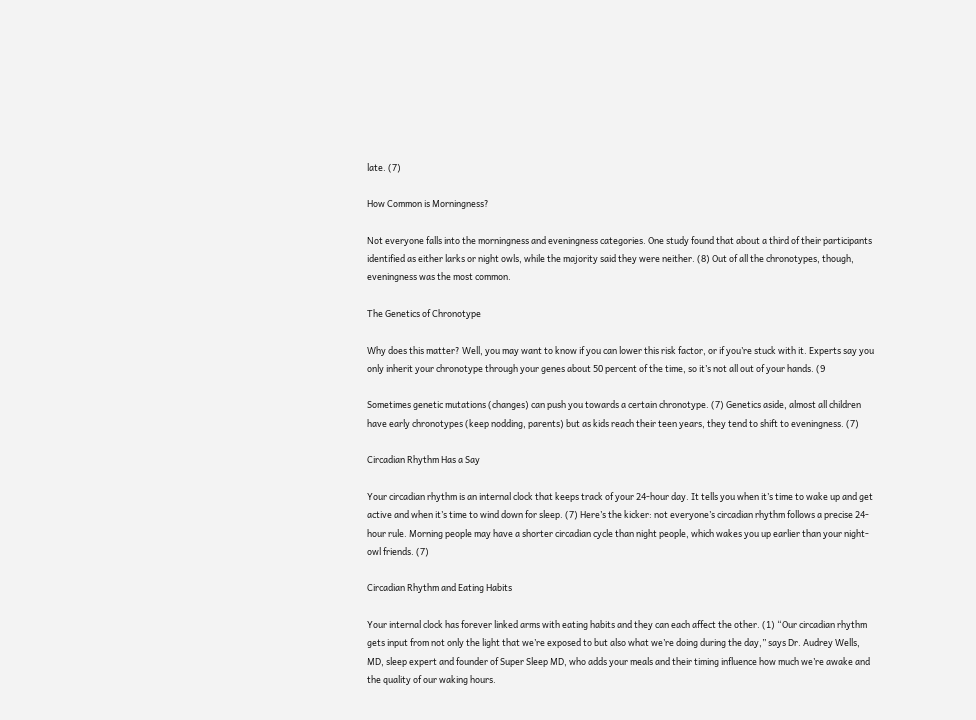late. (7)

How Common is Morningness?

Not everyone falls into the morningness and eveningness categories. One study found that about a third of their participants identified as either larks or night owls, while the majority said they were neither. (8) Out of all the chronotypes, though, eveningness was the most common.

The Genetics of Chronotype

Why does this matter? Well, you may want to know if you can lower this risk factor, or if you’re stuck with it. Experts say you only inherit your chronotype through your genes about 50 percent of the time, so it’s not all out of your hands. (9

Sometimes genetic mutations (changes) can push you towards a certain chronotype. (7) Genetics aside, almost all children have early chronotypes (keep nodding, parents) but as kids reach their teen years, they tend to shift to eveningness. (7)

Circadian Rhythm Has a Say

Your circadian rhythm is an internal clock that keeps track of your 24-hour day. It tells you when it’s time to wake up and get active and when it’s time to wind down for sleep. (7) Here’s the kicker: not everyone’s circadian rhythm follows a precise 24-hour rule. Morning people may have a shorter circadian cycle than night people, which wakes you up earlier than your night-owl friends. (7)

Circadian Rhythm and Eating Habits

Your internal clock has forever linked arms with eating habits and they can each affect the other. (1) “Our circadian rhythm gets input from not only the light that we’re exposed to but also what we’re doing during the day,” says Dr. Audrey Wells, MD, sleep expert and founder of Super Sleep MD, who adds your meals and their timing influence how much we’re awake and the quality of our waking hours.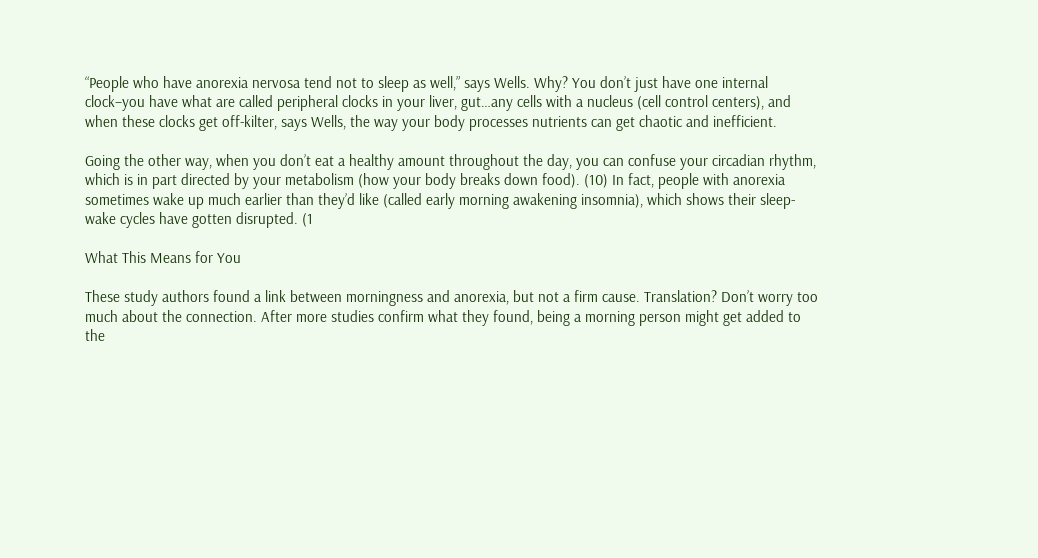“People who have anorexia nervosa tend not to sleep as well,” says Wells. Why? You don’t just have one internal clock–you have what are called peripheral clocks in your liver, gut…any cells with a nucleus (cell control centers), and when these clocks get off-kilter, says Wells, the way your body processes nutrients can get chaotic and inefficient.

Going the other way, when you don’t eat a healthy amount throughout the day, you can confuse your circadian rhythm, which is in part directed by your metabolism (how your body breaks down food). (10) In fact, people with anorexia sometimes wake up much earlier than they’d like (called early morning awakening insomnia), which shows their sleep-wake cycles have gotten disrupted. (1

What This Means for You

These study authors found a link between morningness and anorexia, but not a firm cause. Translation? Don’t worry too much about the connection. After more studies confirm what they found, being a morning person might get added to the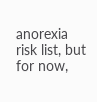anorexia risk list, but for now,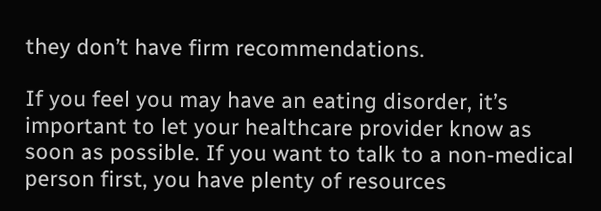they don’t have firm recommendations.

If you feel you may have an eating disorder, it’s important to let your healthcare provider know as soon as possible. If you want to talk to a non-medical person first, you have plenty of resources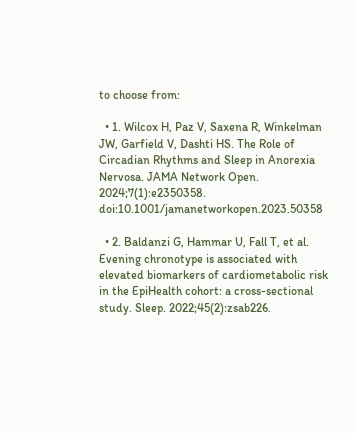to choose from:

  • 1. Wilcox H, Paz V, Saxena R, Winkelman JW, Garfield V, Dashti HS. The Role of Circadian Rhythms and Sleep in Anorexia Nervosa. JAMA Network Open. 2024;7(1):e2350358. doi:10.1001/jamanetworkopen.2023.50358

  • 2. Baldanzi G, Hammar U, Fall T, et al. Evening chronotype is associated with elevated biomarkers of cardiometabolic risk in the EpiHealth cohort: a cross-sectional study. Sleep. 2022;45(2):zsab226.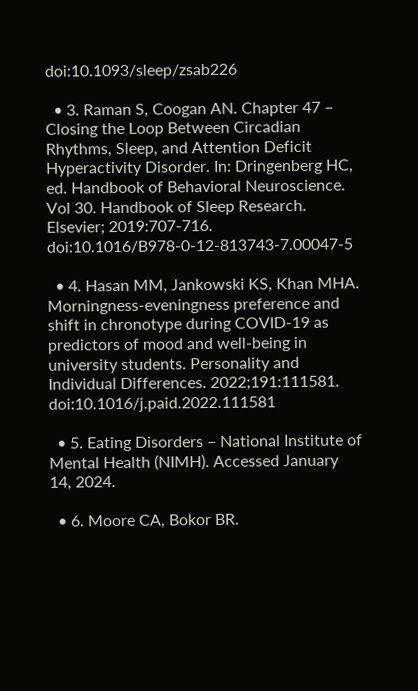doi:10.1093/sleep/zsab226

  • 3. Raman S, Coogan AN. Chapter 47 – Closing the Loop Between Circadian Rhythms, Sleep, and Attention Deficit Hyperactivity Disorder. In: Dringenberg HC, ed. Handbook of Behavioral Neuroscience. Vol 30. Handbook of Sleep Research. Elsevier; 2019:707-716. doi:10.1016/B978-0-12-813743-7.00047-5

  • 4. Hasan MM, Jankowski KS, Khan MHA. Morningness-eveningness preference and shift in chronotype during COVID-19 as predictors of mood and well-being in university students. Personality and Individual Differences. 2022;191:111581. doi:10.1016/j.paid.2022.111581

  • 5. Eating Disorders – National Institute of Mental Health (NIMH). Accessed January 14, 2024.

  • 6. Moore CA, Bokor BR.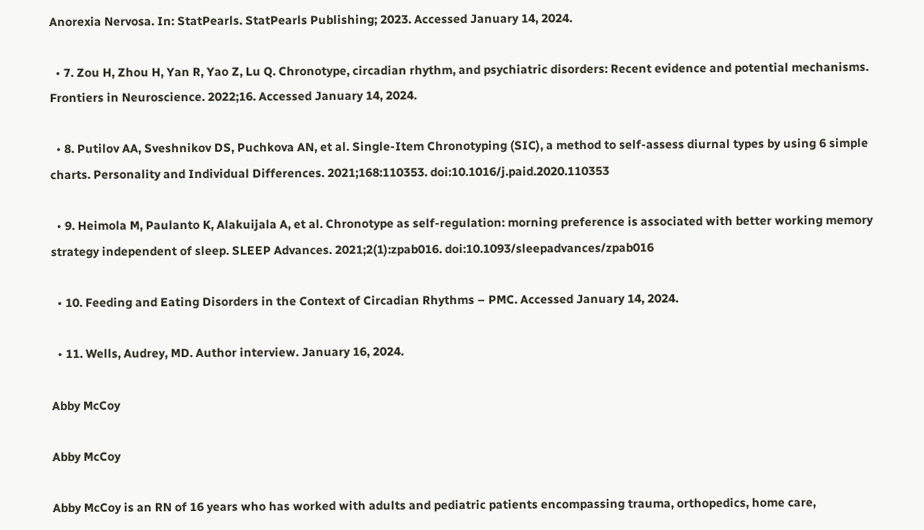Anorexia Nervosa. In: StatPearls. StatPearls Publishing; 2023. Accessed January 14, 2024.

  • 7. Zou H, Zhou H, Yan R, Yao Z, Lu Q. Chronotype, circadian rhythm, and psychiatric disorders: Recent evidence and potential mechanisms. Frontiers in Neuroscience. 2022;16. Accessed January 14, 2024.

  • 8. Putilov AA, Sveshnikov DS, Puchkova AN, et al. Single-Item Chronotyping (SIC), a method to self-assess diurnal types by using 6 simple charts. Personality and Individual Differences. 2021;168:110353. doi:10.1016/j.paid.2020.110353

  • 9. Heimola M, Paulanto K, Alakuijala A, et al. Chronotype as self-regulation: morning preference is associated with better working memory strategy independent of sleep. SLEEP Advances. 2021;2(1):zpab016. doi:10.1093/sleepadvances/zpab016

  • 10. Feeding and Eating Disorders in the Context of Circadian Rhythms – PMC. Accessed January 14, 2024.

  • 11. Wells, Audrey, MD. Author interview. January 16, 2024.

Abby McCoy

Abby McCoy

Abby McCoy is an RN of 16 years who has worked with adults and pediatric patients encompassing trauma, orthopedics, home care,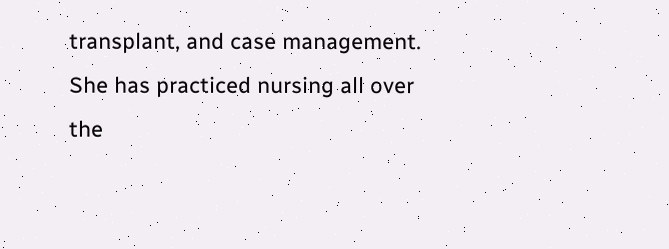transplant, and case management. She has practiced nursing all over the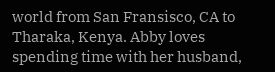world from San Fransisco, CA to Tharaka, Kenya. Abby loves spending time with her husband,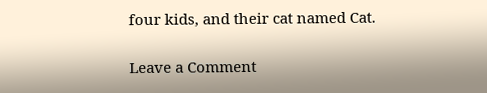four kids, and their cat named Cat.

Leave a Comment